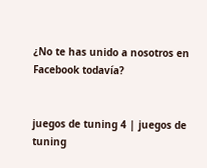¿No te has unido a nosotros en Facebook todavía?


juegos de tuning 4 | juegos de tuning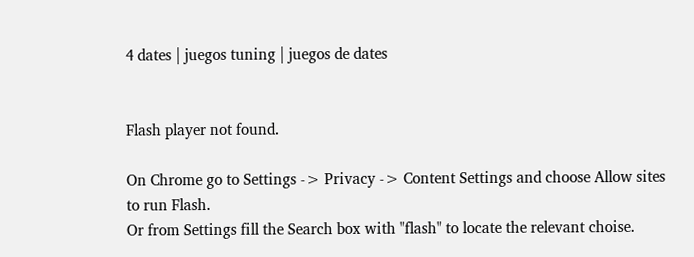4 dates | juegos tuning | juegos de dates


Flash player not found.

On Chrome go to Settings -> Privacy -> Content Settings and choose Allow sites to run Flash.
Or from Settings fill the Search box with "flash" to locate the relevant choise.